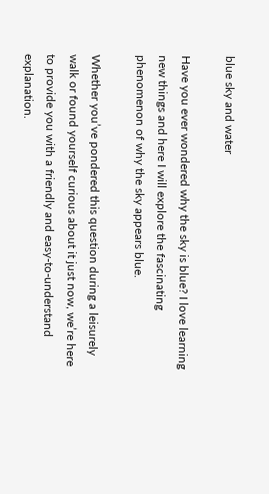blue sky and water

Have you ever wondered why the sky is blue? I love learning new things and here I will explore the fascinating phenomenon of why the sky appears blue.

Whether you’ve pondered this question during a leisurely walk or found yourself curious about it just now, we’re here to provide you with a friendly and easy-to-understand explanation.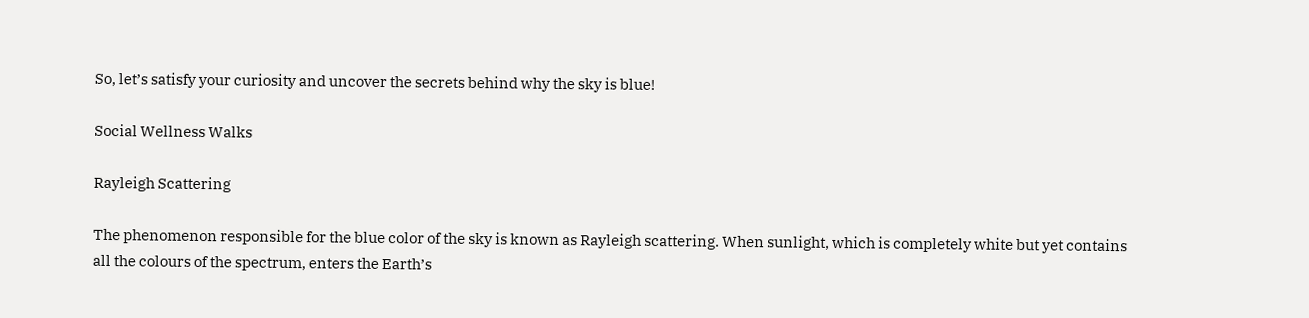So, let’s satisfy your curiosity and uncover the secrets behind why the sky is blue!

Social Wellness Walks

Rayleigh Scattering

The phenomenon responsible for the blue color of the sky is known as Rayleigh scattering. When sunlight, which is completely white but yet contains all the colours of the spectrum, enters the Earth’s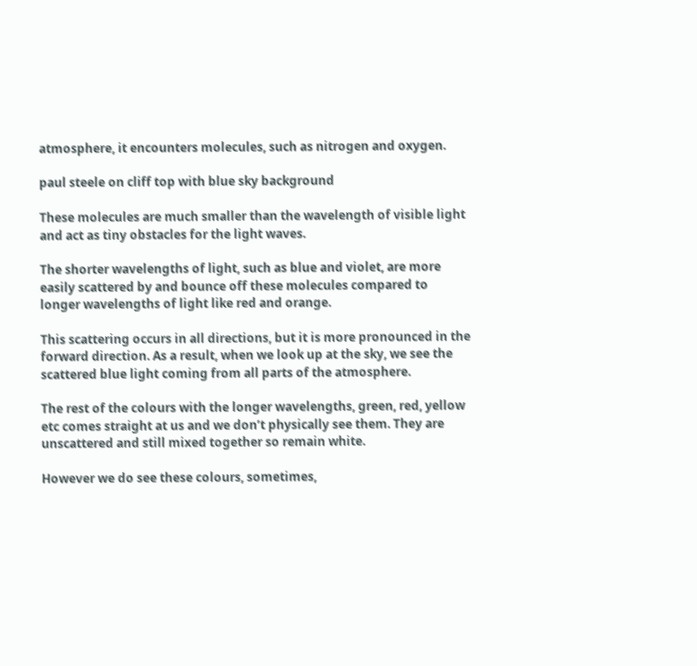atmosphere, it encounters molecules, such as nitrogen and oxygen.

paul steele on cliff top with blue sky background

These molecules are much smaller than the wavelength of visible light and act as tiny obstacles for the light waves.

The shorter wavelengths of light, such as blue and violet, are more easily scattered by and bounce off these molecules compared to longer wavelengths of light like red and orange.

This scattering occurs in all directions, but it is more pronounced in the forward direction. As a result, when we look up at the sky, we see the scattered blue light coming from all parts of the atmosphere.

The rest of the colours with the longer wavelengths, green, red, yellow etc comes straight at us and we don’t physically see them. They are unscattered and still mixed together so remain white.

However we do see these colours, sometimes,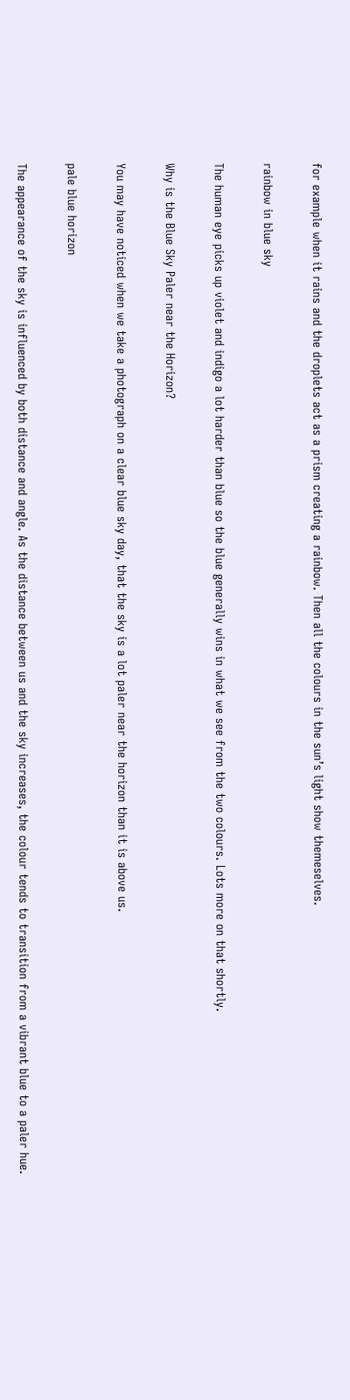for example when it rains and the droplets act as a prism creating a rainbow. Then all the colours in the sun’s light show themeselves.

rainbow in blue sky

The human eye picks up violet and indigo a lot harder than blue so the blue generally wins in what we see from the two colours. Lots more on that shortly.

Why is the Blue Sky Paler near the Horizon?

You may have noticed when we take a photograph on a clear blue sky day, that the sky is a lot paler near the horizon than it is above us.

pale blue horizon

The appearance of the sky is influenced by both distance and angle. As the distance between us and the sky increases, the colour tends to transition from a vibrant blue to a paler hue.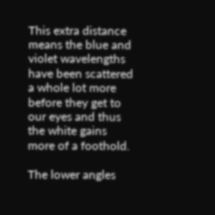This extra distance means the blue and violet wavelengths have been scattered a whole lot more before they get to our eyes and thus the white gains more of a foothold.

The lower angles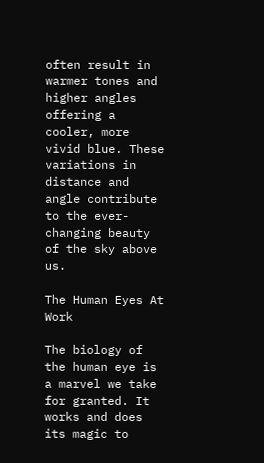often result in warmer tones and higher angles offering a cooler, more vivid blue. These variations in distance and angle contribute to the ever-changing beauty of the sky above us.

The Human Eyes At Work

The biology of the human eye is a marvel we take for granted. It works and does its magic to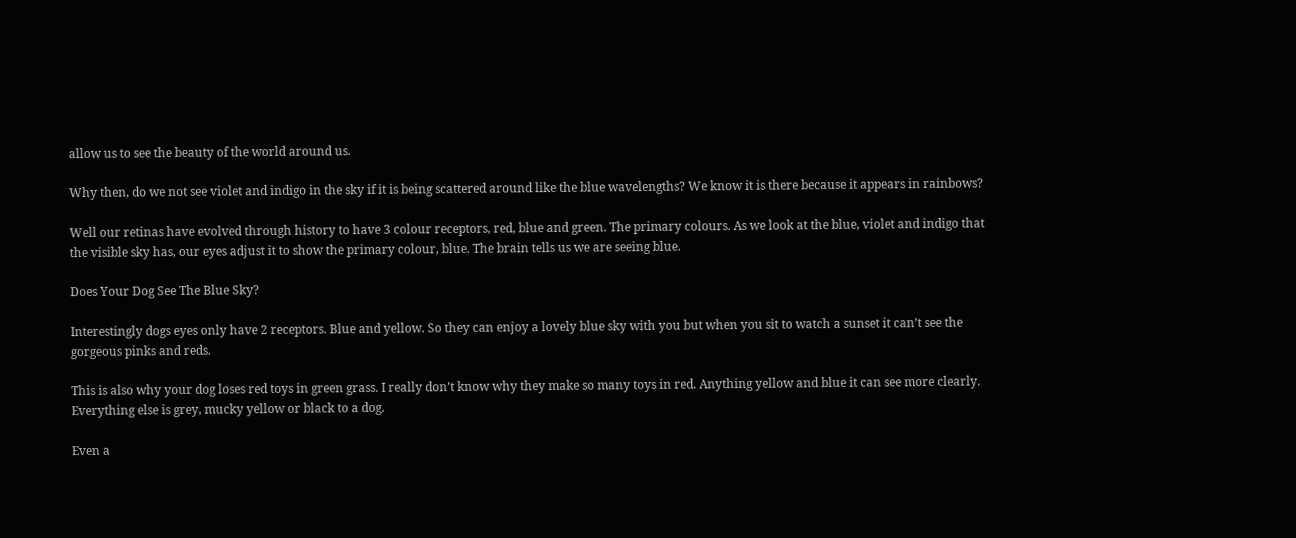allow us to see the beauty of the world around us.

Why then, do we not see violet and indigo in the sky if it is being scattered around like the blue wavelengths? We know it is there because it appears in rainbows?

Well our retinas have evolved through history to have 3 colour receptors, red, blue and green. The primary colours. As we look at the blue, violet and indigo that the visible sky has, our eyes adjust it to show the primary colour, blue. The brain tells us we are seeing blue.

Does Your Dog See The Blue Sky?

Interestingly dogs eyes only have 2 receptors. Blue and yellow. So they can enjoy a lovely blue sky with you but when you sit to watch a sunset it can’t see the gorgeous pinks and reds.

This is also why your dog loses red toys in green grass. I really don’t know why they make so many toys in red. Anything yellow and blue it can see more clearly. Everything else is grey, mucky yellow or black to a dog.

Even a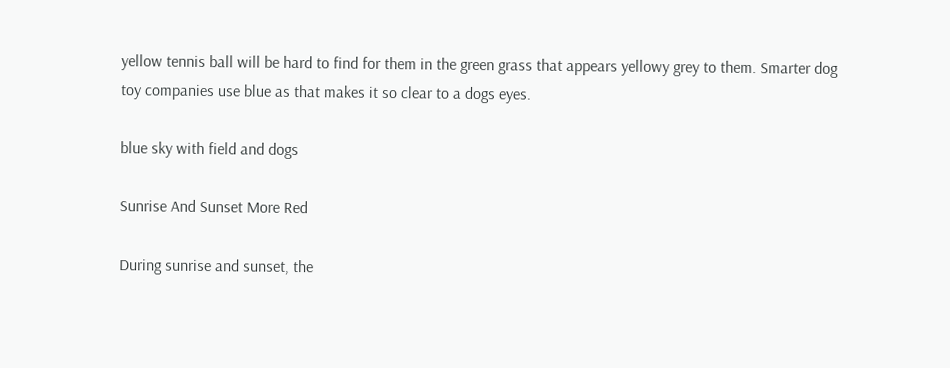yellow tennis ball will be hard to find for them in the green grass that appears yellowy grey to them. Smarter dog toy companies use blue as that makes it so clear to a dogs eyes.

blue sky with field and dogs

Sunrise And Sunset More Red

During sunrise and sunset, the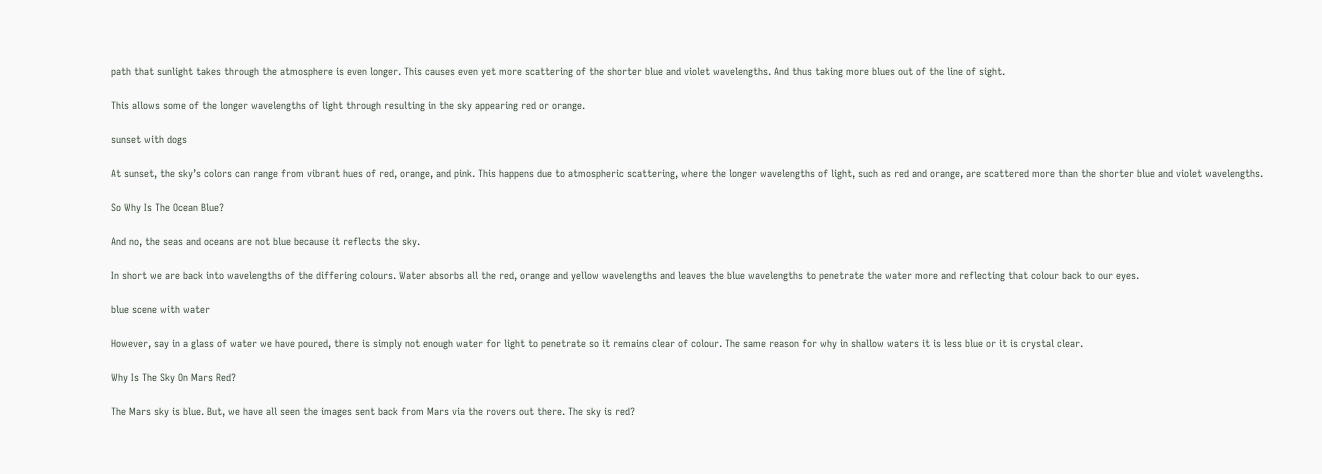path that sunlight takes through the atmosphere is even longer. This causes even yet more scattering of the shorter blue and violet wavelengths. And thus taking more blues out of the line of sight.

This allows some of the longer wavelengths of light through resulting in the sky appearing red or orange.

sunset with dogs

At sunset, the sky’s colors can range from vibrant hues of red, orange, and pink. This happens due to atmospheric scattering, where the longer wavelengths of light, such as red and orange, are scattered more than the shorter blue and violet wavelengths.

So Why Is The Ocean Blue?

And no, the seas and oceans are not blue because it reflects the sky.

In short we are back into wavelengths of the differing colours. Water absorbs all the red, orange and yellow wavelengths and leaves the blue wavelengths to penetrate the water more and reflecting that colour back to our eyes.

blue scene with water

However, say in a glass of water we have poured, there is simply not enough water for light to penetrate so it remains clear of colour. The same reason for why in shallow waters it is less blue or it is crystal clear.

Why Is The Sky On Mars Red?

The Mars sky is blue. But, we have all seen the images sent back from Mars via the rovers out there. The sky is red?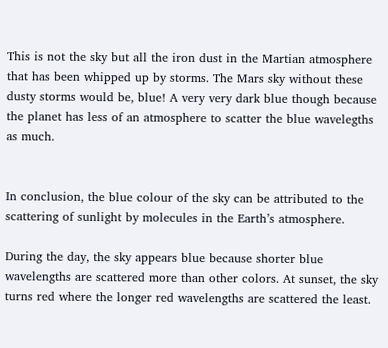This is not the sky but all the iron dust in the Martian atmosphere that has been whipped up by storms. The Mars sky without these dusty storms would be, blue! A very very dark blue though because the planet has less of an atmosphere to scatter the blue wavelegths as much.


In conclusion, the blue colour of the sky can be attributed to the scattering of sunlight by molecules in the Earth’s atmosphere.

During the day, the sky appears blue because shorter blue wavelengths are scattered more than other colors. At sunset, the sky turns red where the longer red wavelengths are scattered the least.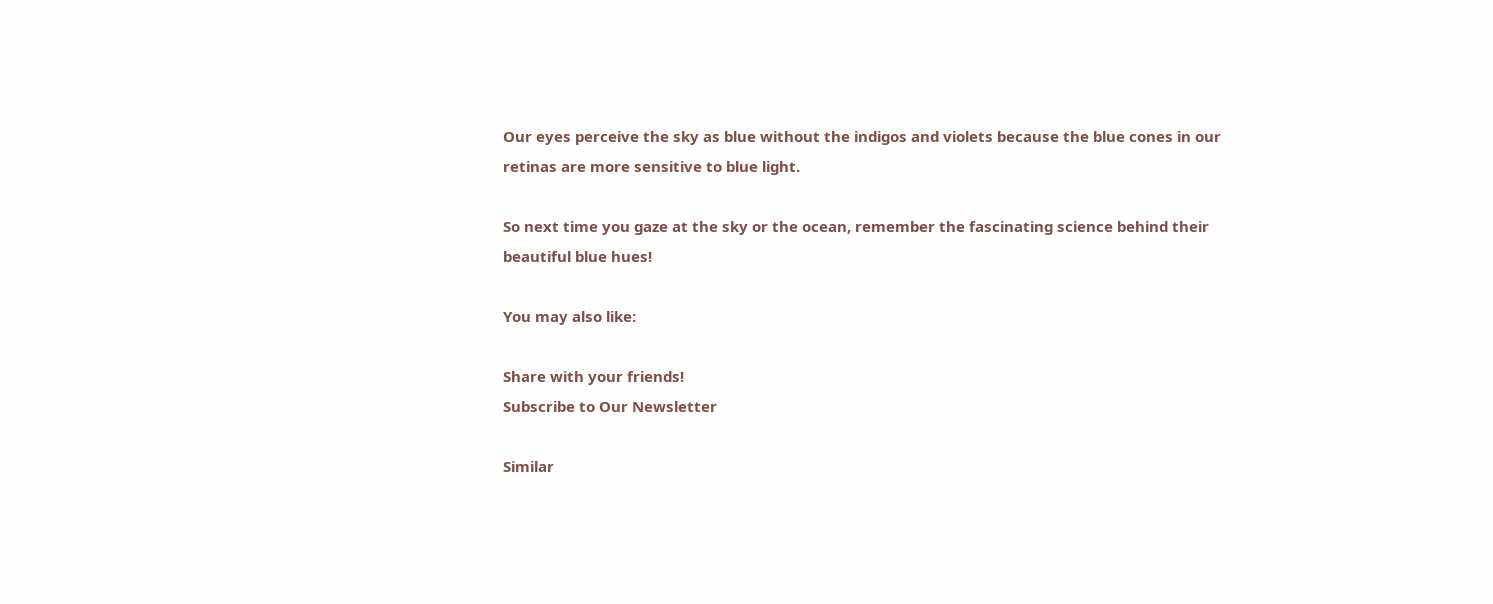Our eyes perceive the sky as blue without the indigos and violets because the blue cones in our retinas are more sensitive to blue light.

So next time you gaze at the sky or the ocean, remember the fascinating science behind their beautiful blue hues!

You may also like:

Share with your friends!
Subscribe to Our Newsletter

Similar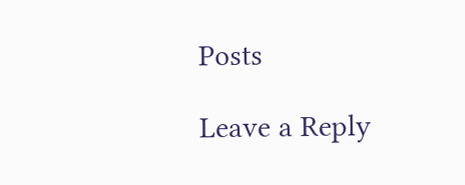Posts

Leave a Reply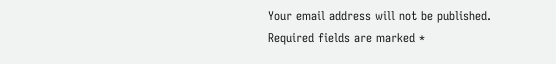Your email address will not be published. Required fields are marked *